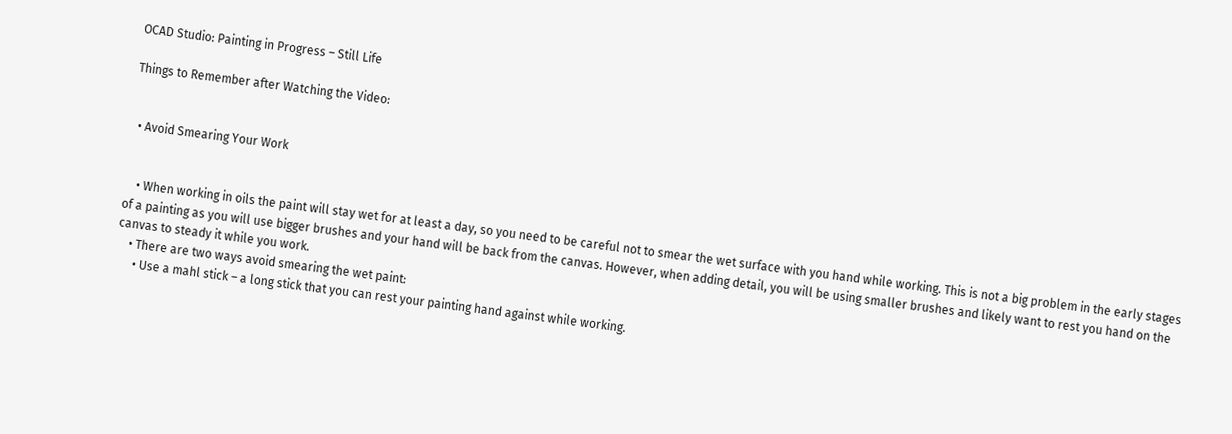OCAD Studio: Painting in Progress – Still Life

Things to Remember after Watching the Video:


  • Avoid Smearing Your Work


    • When working in oils the paint will stay wet for at least a day, so you need to be careful not to smear the wet surface with you hand while working. This is not a big problem in the early stages of a painting as you will use bigger brushes and your hand will be back from the canvas. However, when adding detail, you will be using smaller brushes and likely want to rest you hand on the canvas to steady it while you work.
    • There are two ways avoid smearing the wet paint:
      • Use a mahl stick – a long stick that you can rest your painting hand against while working.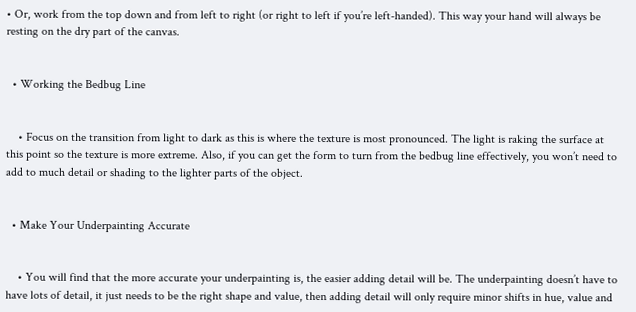• Or, work from the top down and from left to right (or right to left if you’re left-handed). This way your hand will always be resting on the dry part of the canvas.


  • Working the Bedbug Line


    • Focus on the transition from light to dark as this is where the texture is most pronounced. The light is raking the surface at this point so the texture is more extreme. Also, if you can get the form to turn from the bedbug line effectively, you won’t need to add to much detail or shading to the lighter parts of the object.


  • Make Your Underpainting Accurate


    • You will find that the more accurate your underpainting is, the easier adding detail will be. The underpainting doesn’t have to have lots of detail, it just needs to be the right shape and value, then adding detail will only require minor shifts in hue, value and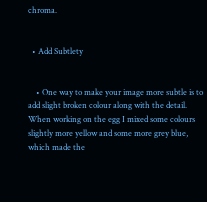chroma.


  • Add Subtlety


    • One way to make your image more subtle is to add slight broken colour along with the detail. When working on the egg I mixed some colours slightly more yellow and some more grey blue, which made the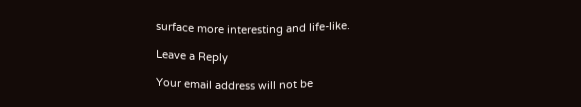surface more interesting and life-like.

Leave a Reply

Your email address will not be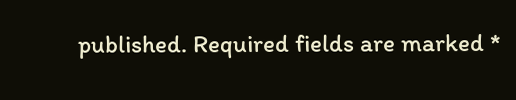published. Required fields are marked *